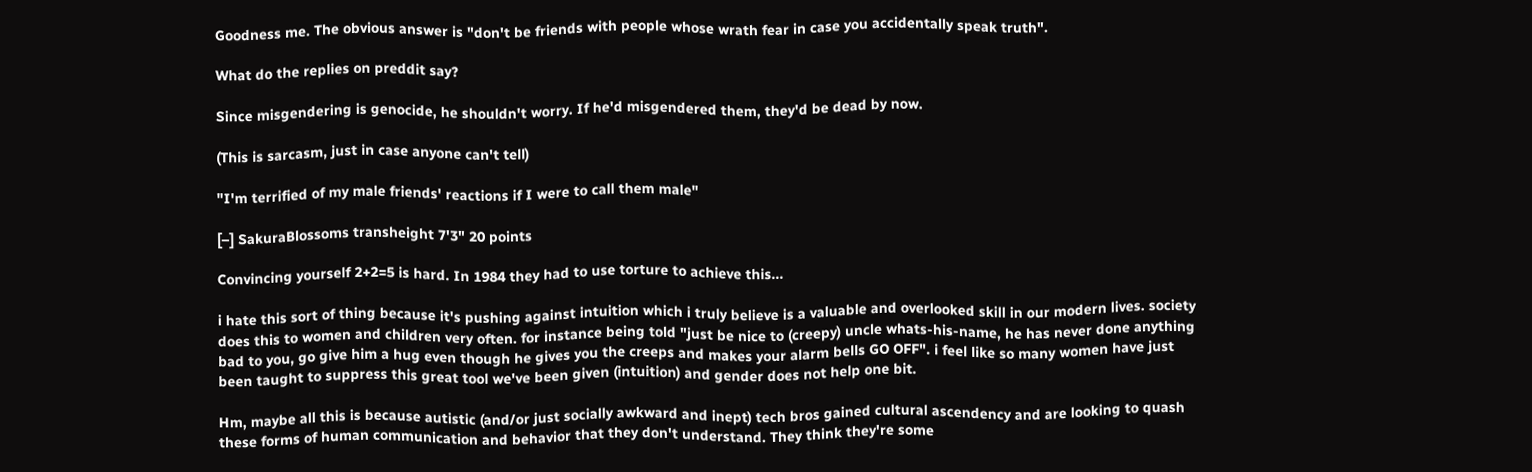Goodness me. The obvious answer is "don't be friends with people whose wrath fear in case you accidentally speak truth".

What do the replies on preddit say?

Since misgendering is genocide, he shouldn't worry. If he'd misgendered them, they'd be dead by now.

(This is sarcasm, just in case anyone can't tell)

"I'm terrified of my male friends' reactions if I were to call them male"

[–] SakuraBlossoms transheight 7'3" 20 points

Convincing yourself 2+2=5 is hard. In 1984 they had to use torture to achieve this...

i hate this sort of thing because it's pushing against intuition which i truly believe is a valuable and overlooked skill in our modern lives. society does this to women and children very often. for instance being told "just be nice to (creepy) uncle whats-his-name, he has never done anything bad to you, go give him a hug even though he gives you the creeps and makes your alarm bells GO OFF". i feel like so many women have just been taught to suppress this great tool we've been given (intuition) and gender does not help one bit.

Hm, maybe all this is because autistic (and/or just socially awkward and inept) tech bros gained cultural ascendency and are looking to quash these forms of human communication and behavior that they don't understand. They think they're some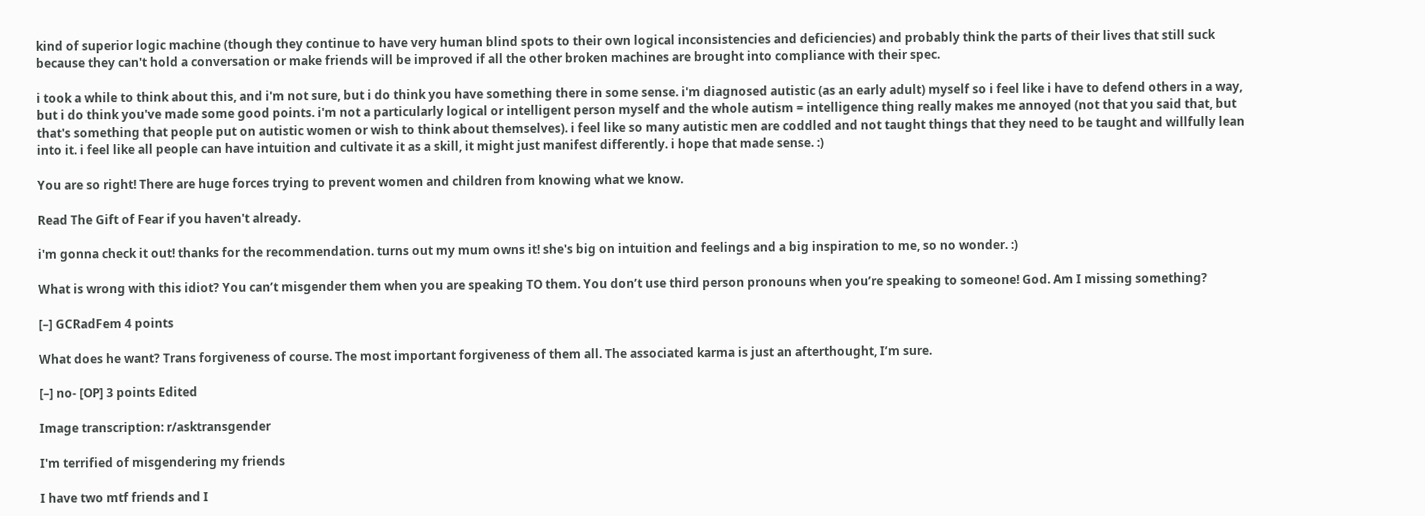kind of superior logic machine (though they continue to have very human blind spots to their own logical inconsistencies and deficiencies) and probably think the parts of their lives that still suck because they can't hold a conversation or make friends will be improved if all the other broken machines are brought into compliance with their spec.

i took a while to think about this, and i'm not sure, but i do think you have something there in some sense. i'm diagnosed autistic (as an early adult) myself so i feel like i have to defend others in a way, but i do think you've made some good points. i'm not a particularly logical or intelligent person myself and the whole autism = intelligence thing really makes me annoyed (not that you said that, but that's something that people put on autistic women or wish to think about themselves). i feel like so many autistic men are coddled and not taught things that they need to be taught and willfully lean into it. i feel like all people can have intuition and cultivate it as a skill, it might just manifest differently. i hope that made sense. :)

You are so right! There are huge forces trying to prevent women and children from knowing what we know.

Read The Gift of Fear if you haven't already.

i'm gonna check it out! thanks for the recommendation. turns out my mum owns it! she's big on intuition and feelings and a big inspiration to me, so no wonder. :)

What is wrong with this idiot? You can’t misgender them when you are speaking TO them. You don’t use third person pronouns when you’re speaking to someone! God. Am I missing something?

[–] GCRadFem 4 points

What does he want? Trans forgiveness of course. The most important forgiveness of them all. The associated karma is just an afterthought, I’m sure.

[–] no- [OP] 3 points Edited

Image transcription: r/asktransgender

I'm terrified of misgendering my friends

I have two mtf friends and I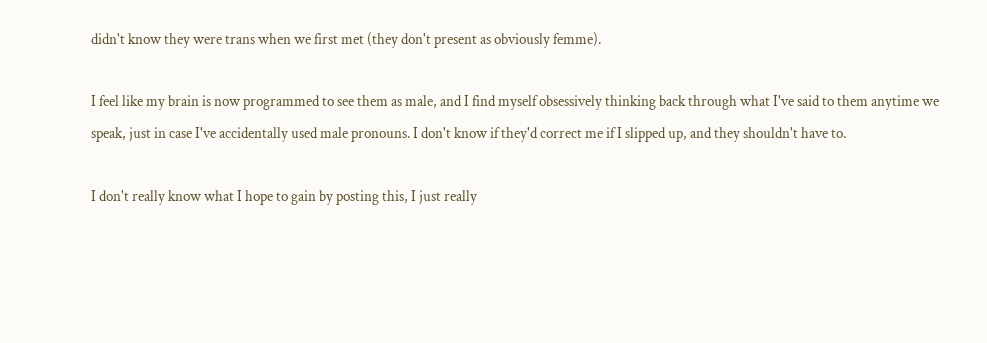didn't know they were trans when we first met (they don't present as obviously femme).

I feel like my brain is now programmed to see them as male, and I find myself obsessively thinking back through what I've said to them anytime we speak, just in case I've accidentally used male pronouns. I don't know if they'd correct me if I slipped up, and they shouldn't have to.

I don't really know what I hope to gain by posting this, I just really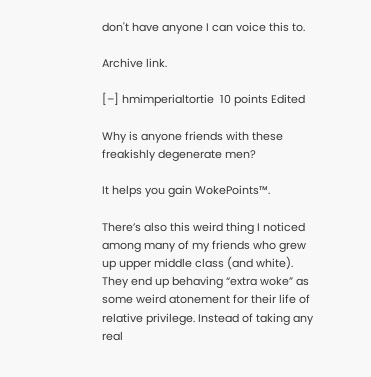don't have anyone I can voice this to.

Archive link.

[–] hmimperialtortie  10 points Edited

Why is anyone friends with these freakishly degenerate men?

It helps you gain WokePoints™.

There’s also this weird thing I noticed among many of my friends who grew up upper middle class (and white). They end up behaving “extra woke” as some weird atonement for their life of relative privilege. Instead of taking any real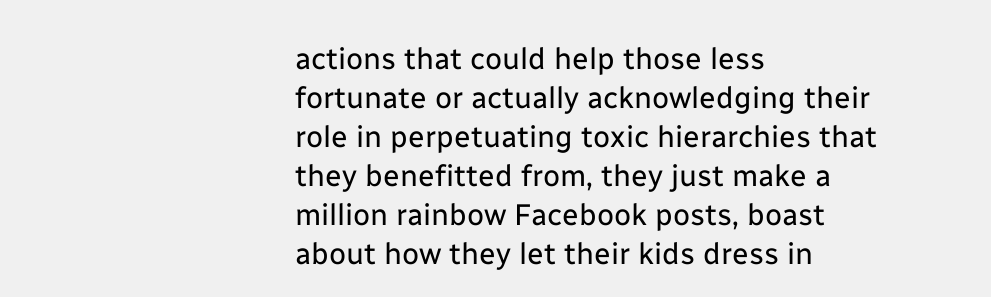actions that could help those less fortunate or actually acknowledging their role in perpetuating toxic hierarchies that they benefitted from, they just make a million rainbow Facebook posts, boast about how they let their kids dress in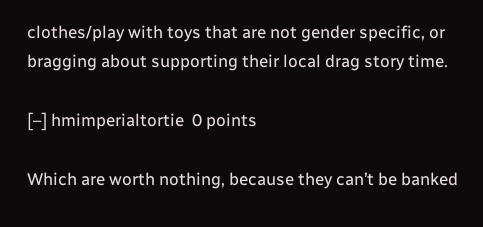clothes/play with toys that are not gender specific, or bragging about supporting their local drag story time.

[–] hmimperialtortie  0 points

Which are worth nothing, because they can’t be banked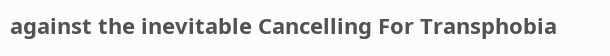against the inevitable Cancelling For Transphobia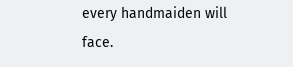every handmaiden will face.